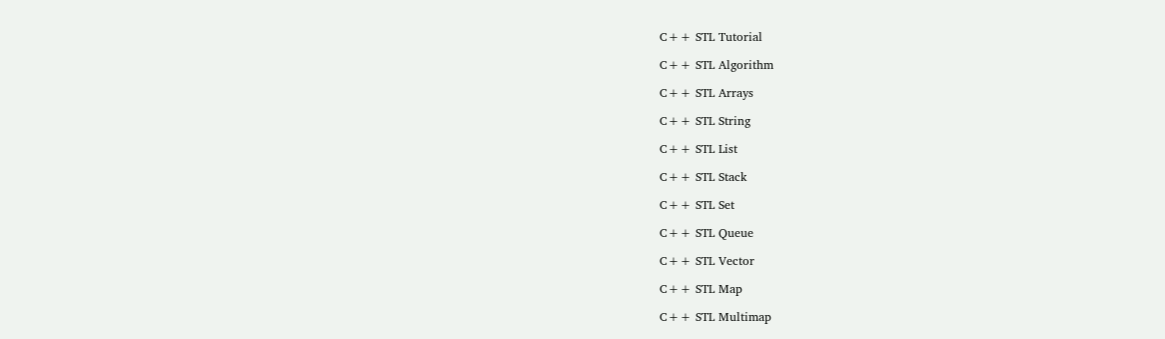C++ STL Tutorial

C++ STL Algorithm

C++ STL Arrays

C++ STL String

C++ STL List

C++ STL Stack

C++ STL Set

C++ STL Queue

C++ STL Vector

C++ STL Map

C++ STL Multimap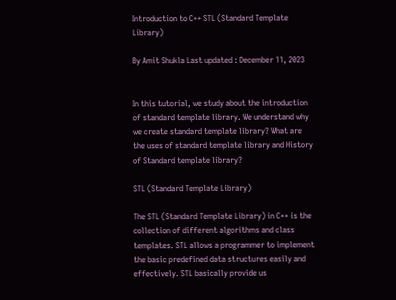Introduction to C++ STL (Standard Template Library)

By Amit Shukla Last updated : December 11, 2023


In this tutorial, we study about the introduction of standard template library. We understand why we create standard template library? What are the uses of standard template library and History of Standard template library?

STL (Standard Template Library)

The STL (Standard Template Library) in C++ is the collection of different algorithms and class templates. STL allows a programmer to implement the basic predefined data structures easily and effectively. STL basically provide us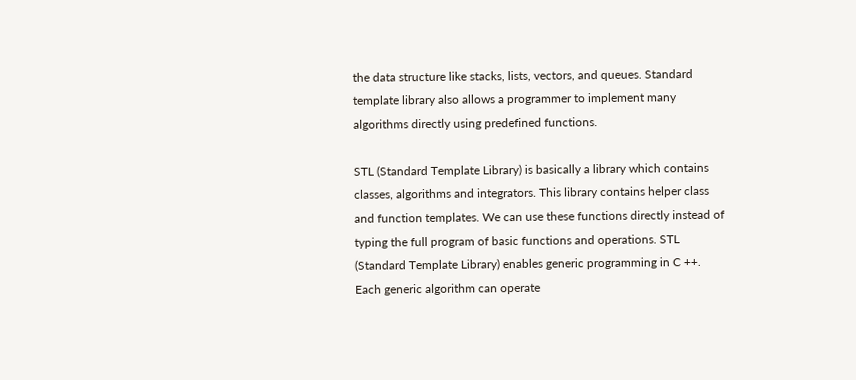the data structure like stacks, lists, vectors, and queues. Standard template library also allows a programmer to implement many algorithms directly using predefined functions.

STL (Standard Template Library) is basically a library which contains classes, algorithms and integrators. This library contains helper class and function templates. We can use these functions directly instead of typing the full program of basic functions and operations. STL (Standard Template Library) enables generic programming in C ++. Each generic algorithm can operate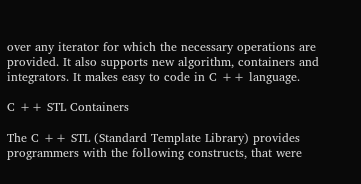over any iterator for which the necessary operations are provided. It also supports new algorithm, containers and integrators. It makes easy to code in C ++ language.

C ++ STL Containers

The C ++ STL (Standard Template Library) provides programmers with the following constructs, that were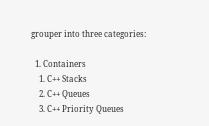grouper into three categories:

  1. Containers
    1. C++ Stacks
    2. C++ Queues
    3. C++ Priority Queues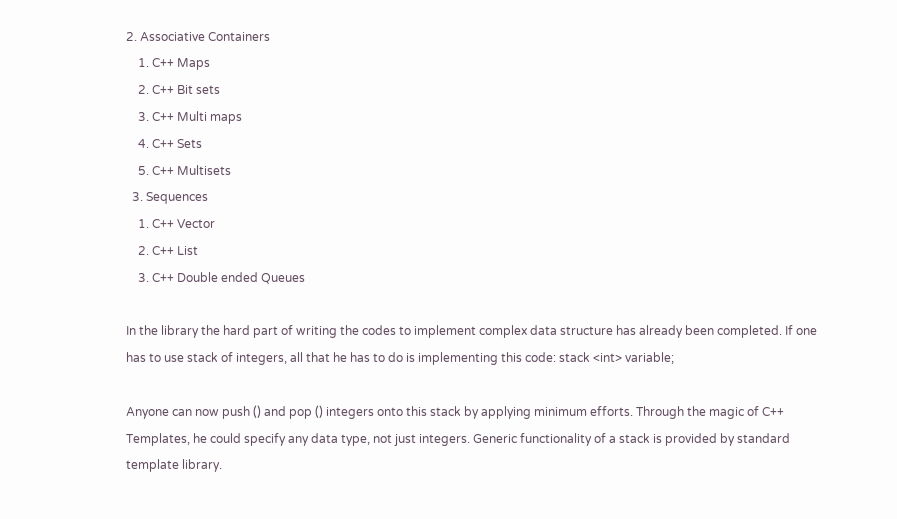2. Associative Containers
    1. C++ Maps
    2. C++ Bit sets
    3. C++ Multi maps
    4. C++ Sets
    5. C++ Multisets
  3. Sequences
    1. C++ Vector
    2. C++ List
    3. C++ Double ended Queues

In the library the hard part of writing the codes to implement complex data structure has already been completed. If one has to use stack of integers, all that he has to do is implementing this code: stack <int> variable;

Anyone can now push () and pop () integers onto this stack by applying minimum efforts. Through the magic of C++ Templates, he could specify any data type, not just integers. Generic functionality of a stack is provided by standard template library.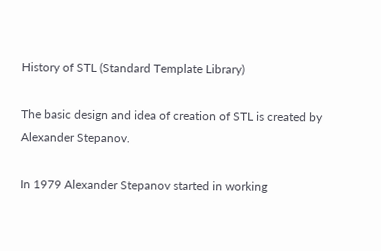History of STL (Standard Template Library)

The basic design and idea of creation of STL is created by Alexander Stepanov.

In 1979 Alexander Stepanov started in working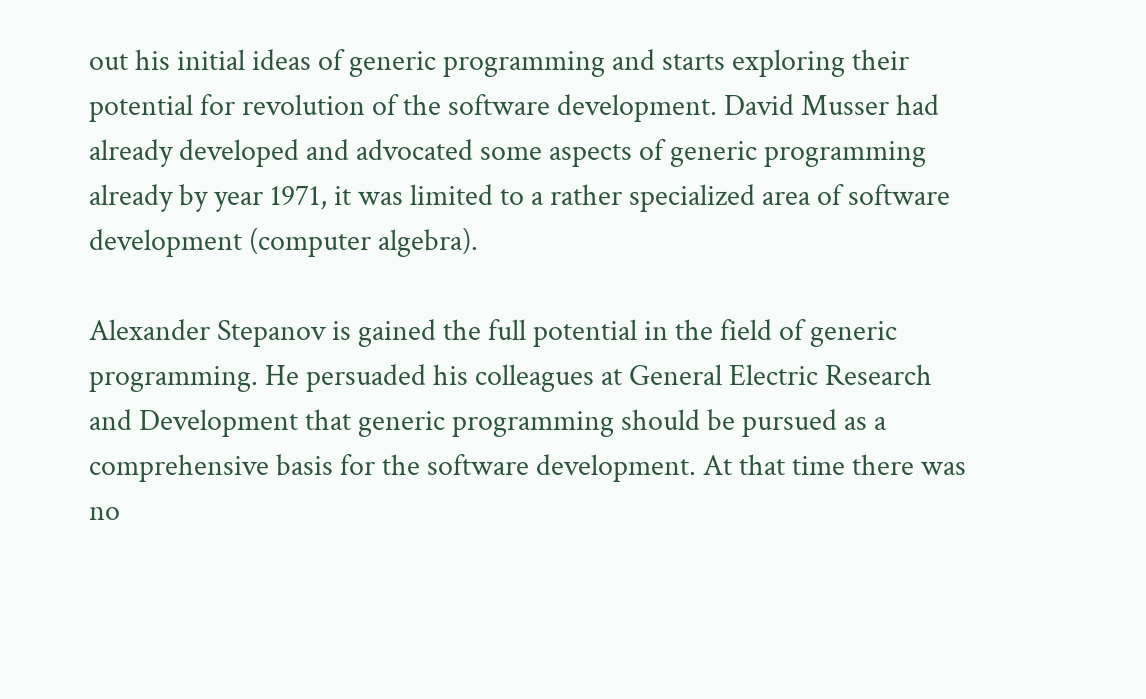out his initial ideas of generic programming and starts exploring their potential for revolution of the software development. David Musser had already developed and advocated some aspects of generic programming already by year 1971, it was limited to a rather specialized area of software development (computer algebra).

Alexander Stepanov is gained the full potential in the field of generic programming. He persuaded his colleagues at General Electric Research and Development that generic programming should be pursued as a comprehensive basis for the software development. At that time there was no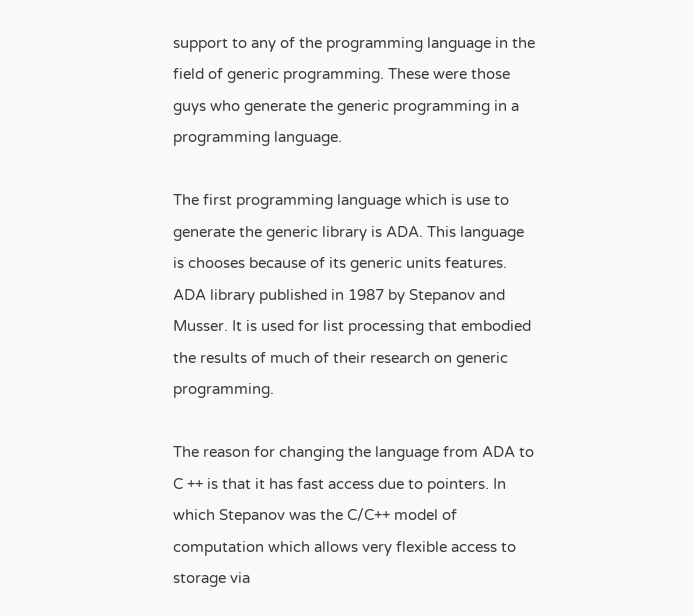support to any of the programming language in the field of generic programming. These were those guys who generate the generic programming in a programming language.

The first programming language which is use to generate the generic library is ADA. This language is chooses because of its generic units features. ADA library published in 1987 by Stepanov and Musser. It is used for list processing that embodied the results of much of their research on generic programming.

The reason for changing the language from ADA to C ++ is that it has fast access due to pointers. In which Stepanov was the C/C++ model of computation which allows very flexible access to storage via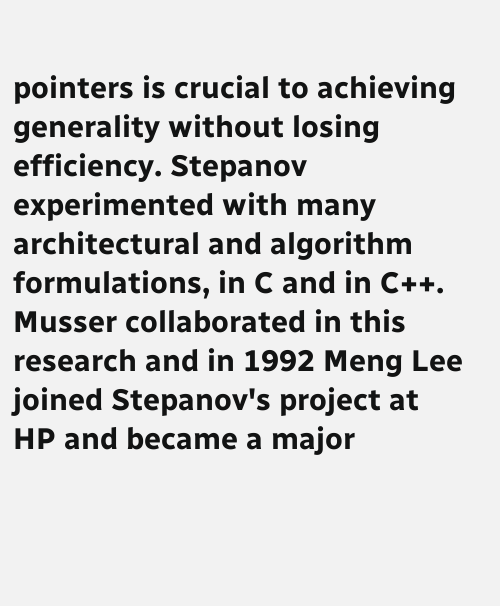pointers is crucial to achieving generality without losing efficiency. Stepanov experimented with many architectural and algorithm formulations, in C and in C++. Musser collaborated in this research and in 1992 Meng Lee joined Stepanov's project at HP and became a major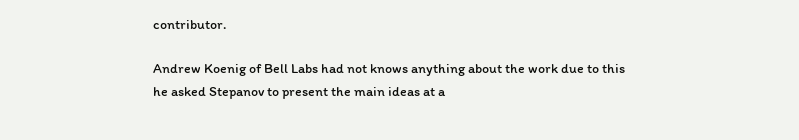contributor.

Andrew Koenig of Bell Labs had not knows anything about the work due to this he asked Stepanov to present the main ideas at a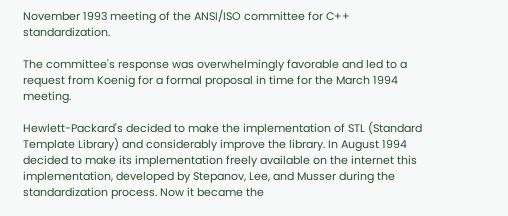November 1993 meeting of the ANSI/ISO committee for C++ standardization.

The committee's response was overwhelmingly favorable and led to a request from Koenig for a formal proposal in time for the March 1994 meeting.

Hewlett-Packard's decided to make the implementation of STL (Standard Template Library) and considerably improve the library. In August 1994 decided to make its implementation freely available on the internet this implementation, developed by Stepanov, Lee, and Musser during the standardization process. Now it became the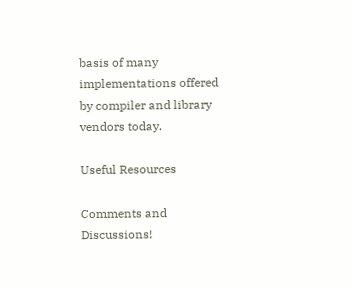basis of many implementations offered by compiler and library vendors today.

Useful Resources

Comments and Discussions!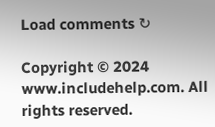Load comments ↻

Copyright © 2024 www.includehelp.com. All rights reserved.